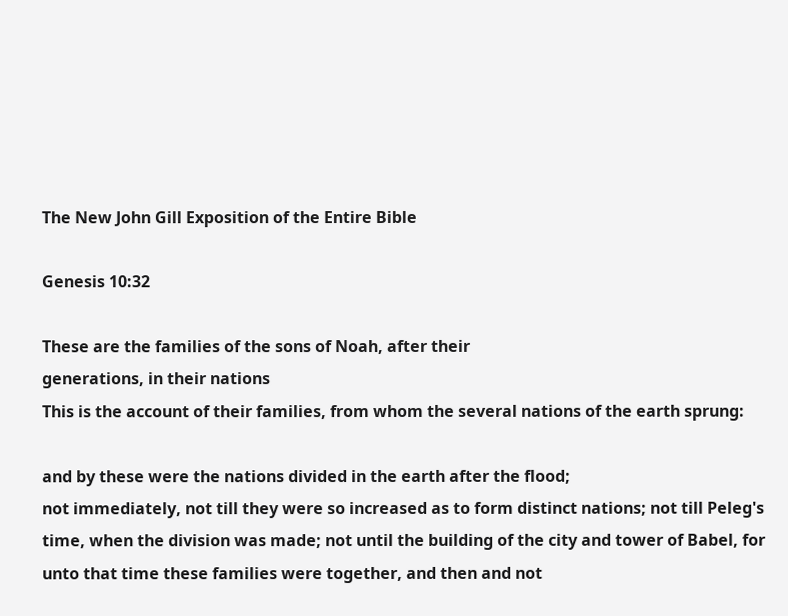The New John Gill Exposition of the Entire Bible

Genesis 10:32

These are the families of the sons of Noah, after their
generations, in their nations
This is the account of their families, from whom the several nations of the earth sprung:

and by these were the nations divided in the earth after the flood;
not immediately, not till they were so increased as to form distinct nations; not till Peleg's time, when the division was made; not until the building of the city and tower of Babel, for unto that time these families were together, and then and not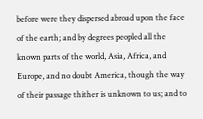before were they dispersed abroad upon the face of the earth; and by degrees peopled all the known parts of the world, Asia, Africa, and Europe, and no doubt America, though the way of their passage thither is unknown to us; and to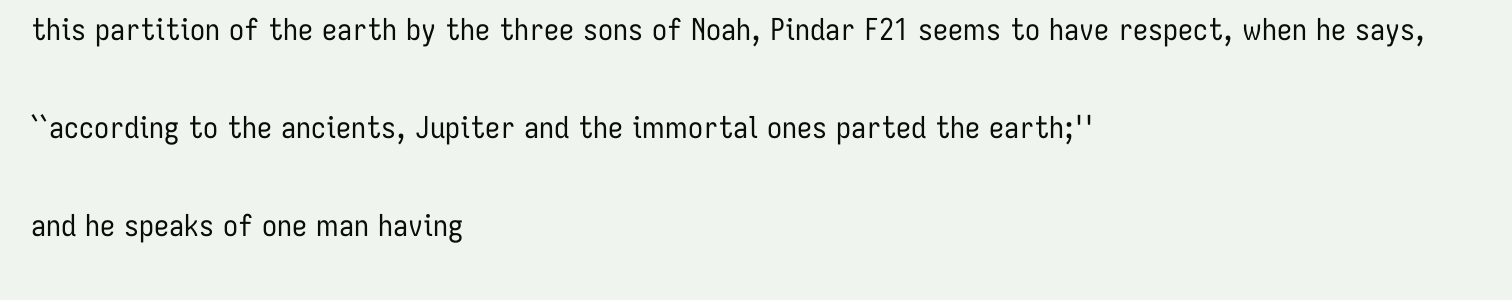this partition of the earth by the three sons of Noah, Pindar F21 seems to have respect, when he says,

``according to the ancients, Jupiter and the immortal ones parted the earth;''

and he speaks of one man having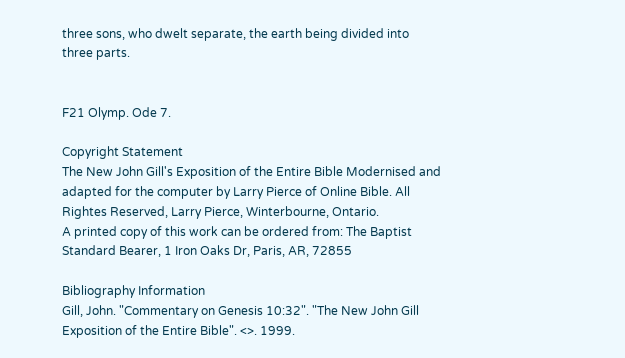three sons, who dwelt separate, the earth being divided into three parts.


F21 Olymp. Ode 7.

Copyright Statement
The New John Gill's Exposition of the Entire Bible Modernised and adapted for the computer by Larry Pierce of Online Bible. All Rightes Reserved, Larry Pierce, Winterbourne, Ontario.
A printed copy of this work can be ordered from: The Baptist Standard Bearer, 1 Iron Oaks Dr, Paris, AR, 72855

Bibliography Information
Gill, John. "Commentary on Genesis 10:32". "The New John Gill Exposition of the Entire Bible". <>. 1999.